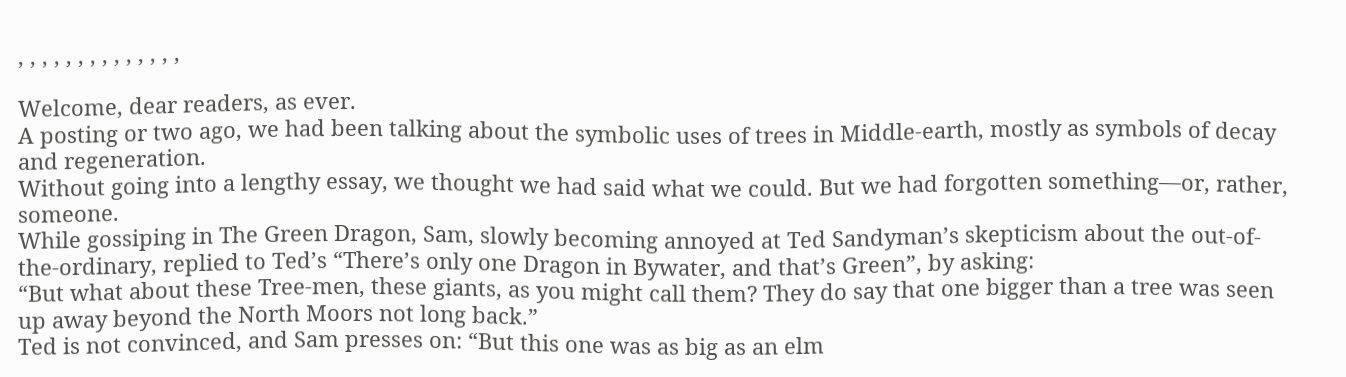, , , , , , , , , , , , , ,

Welcome, dear readers, as ever.
A posting or two ago, we had been talking about the symbolic uses of trees in Middle-earth, mostly as symbols of decay and regeneration.
Without going into a lengthy essay, we thought we had said what we could. But we had forgotten something—or, rather, someone.
While gossiping in The Green Dragon, Sam, slowly becoming annoyed at Ted Sandyman’s skepticism about the out-of-the-ordinary, replied to Ted’s “There’s only one Dragon in Bywater, and that’s Green”, by asking:
“But what about these Tree-men, these giants, as you might call them? They do say that one bigger than a tree was seen up away beyond the North Moors not long back.”
Ted is not convinced, and Sam presses on: “But this one was as big as an elm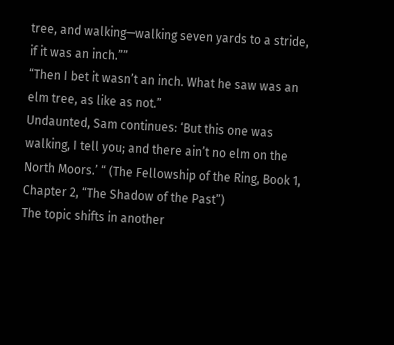tree, and walking—walking seven yards to a stride, if it was an inch.””
“Then I bet it wasn’t an inch. What he saw was an elm tree, as like as not.”
Undaunted, Sam continues: ‘But this one was walking, I tell you; and there ain’t no elm on the North Moors.’ “ (The Fellowship of the Ring, Book 1, Chapter 2, “The Shadow of the Past”)
The topic shifts in another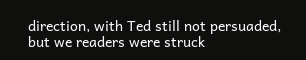direction, with Ted still not persuaded, but we readers were struck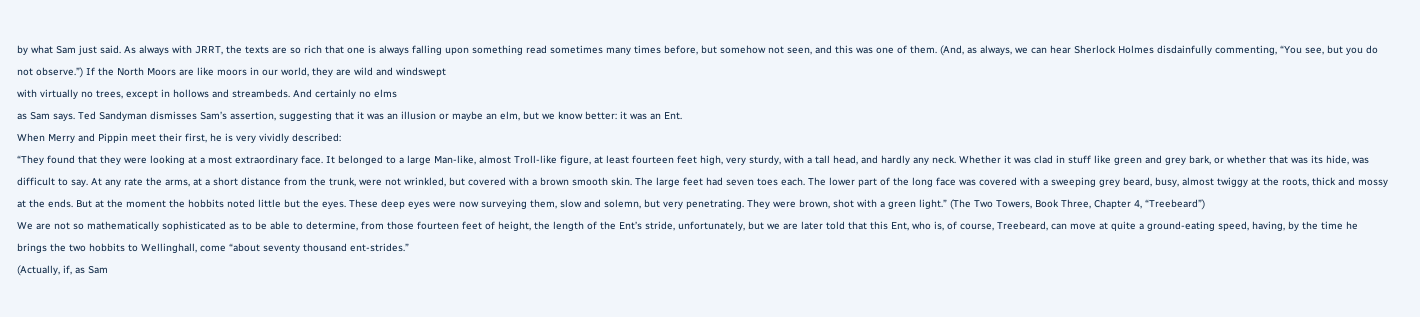by what Sam just said. As always with JRRT, the texts are so rich that one is always falling upon something read sometimes many times before, but somehow not seen, and this was one of them. (And, as always, we can hear Sherlock Holmes disdainfully commenting, “You see, but you do not observe.”) If the North Moors are like moors in our world, they are wild and windswept
with virtually no trees, except in hollows and streambeds. And certainly no elms
as Sam says. Ted Sandyman dismisses Sam’s assertion, suggesting that it was an illusion or maybe an elm, but we know better: it was an Ent.
When Merry and Pippin meet their first, he is very vividly described:
“They found that they were looking at a most extraordinary face. It belonged to a large Man-like, almost Troll-like figure, at least fourteen feet high, very sturdy, with a tall head, and hardly any neck. Whether it was clad in stuff like green and grey bark, or whether that was its hide, was difficult to say. At any rate the arms, at a short distance from the trunk, were not wrinkled, but covered with a brown smooth skin. The large feet had seven toes each. The lower part of the long face was covered with a sweeping grey beard, busy, almost twiggy at the roots, thick and mossy at the ends. But at the moment the hobbits noted little but the eyes. These deep eyes were now surveying them, slow and solemn, but very penetrating. They were brown, shot with a green light.” (The Two Towers, Book Three, Chapter 4, “Treebeard”)
We are not so mathematically sophisticated as to be able to determine, from those fourteen feet of height, the length of the Ent’s stride, unfortunately, but we are later told that this Ent, who is, of course, Treebeard, can move at quite a ground-eating speed, having, by the time he brings the two hobbits to Wellinghall, come “about seventy thousand ent-strides.”
(Actually, if, as Sam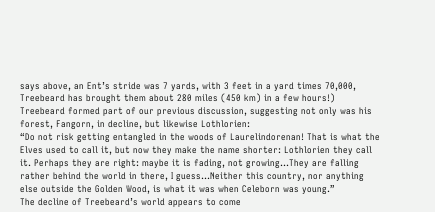says above, an Ent’s stride was 7 yards, with 3 feet in a yard times 70,000, Treebeard has brought them about 280 miles (450 km) in a few hours!)
Treebeard formed part of our previous discussion, suggesting not only was his forest, Fangorn, in decline, but likewise Lothlorien:
“Do not risk getting entangled in the woods of Laurelindorenan! That is what the Elves used to call it, but now they make the name shorter: Lothlorien they call it. Perhaps they are right: maybe it is fading, not growing…They are falling rather behind the world in there, I guess…Neither this country, nor anything else outside the Golden Wood, is what it was when Celeborn was young.”
The decline of Treebeard’s world appears to come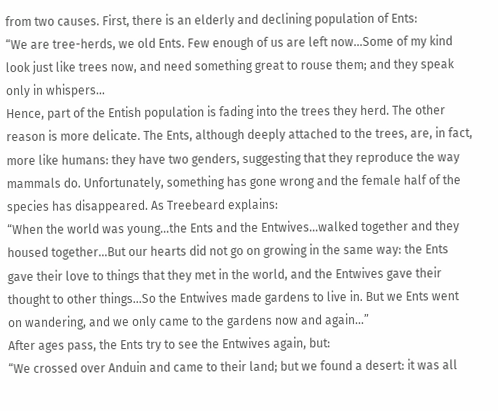from two causes. First, there is an elderly and declining population of Ents:
“We are tree-herds, we old Ents. Few enough of us are left now…Some of my kind look just like trees now, and need something great to rouse them; and they speak only in whispers…
Hence, part of the Entish population is fading into the trees they herd. The other reason is more delicate. The Ents, although deeply attached to the trees, are, in fact, more like humans: they have two genders, suggesting that they reproduce the way mammals do. Unfortunately, something has gone wrong and the female half of the species has disappeared. As Treebeard explains:
“When the world was young…the Ents and the Entwives…walked together and they housed together…But our hearts did not go on growing in the same way: the Ents gave their love to things that they met in the world, and the Entwives gave their thought to other things…So the Entwives made gardens to live in. But we Ents went on wandering, and we only came to the gardens now and again…”
After ages pass, the Ents try to see the Entwives again, but:
“We crossed over Anduin and came to their land; but we found a desert: it was all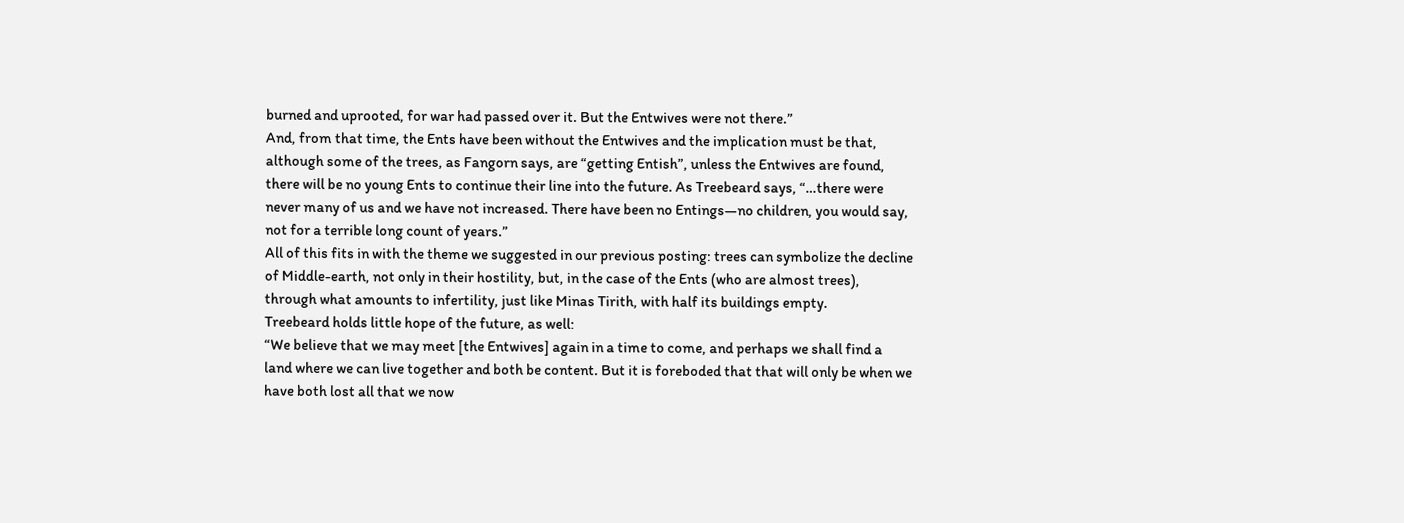burned and uprooted, for war had passed over it. But the Entwives were not there.”
And, from that time, the Ents have been without the Entwives and the implication must be that, although some of the trees, as Fangorn says, are “getting Entish”, unless the Entwives are found, there will be no young Ents to continue their line into the future. As Treebeard says, “…there were never many of us and we have not increased. There have been no Entings—no children, you would say, not for a terrible long count of years.”
All of this fits in with the theme we suggested in our previous posting: trees can symbolize the decline of Middle-earth, not only in their hostility, but, in the case of the Ents (who are almost trees), through what amounts to infertility, just like Minas Tirith, with half its buildings empty.
Treebeard holds little hope of the future, as well:
“We believe that we may meet [the Entwives] again in a time to come, and perhaps we shall find a land where we can live together and both be content. But it is foreboded that that will only be when we have both lost all that we now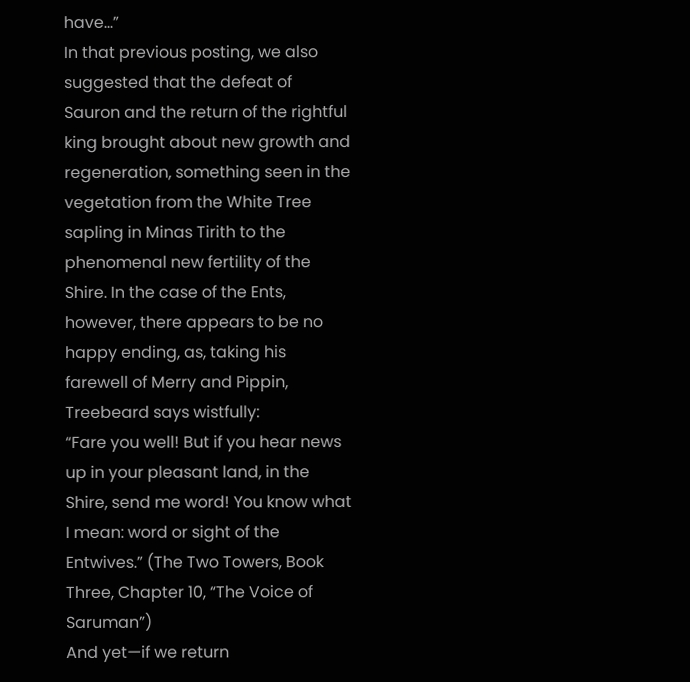have…”
In that previous posting, we also suggested that the defeat of Sauron and the return of the rightful king brought about new growth and regeneration, something seen in the vegetation from the White Tree sapling in Minas Tirith to the phenomenal new fertility of the Shire. In the case of the Ents, however, there appears to be no happy ending, as, taking his farewell of Merry and Pippin, Treebeard says wistfully:
“Fare you well! But if you hear news up in your pleasant land, in the Shire, send me word! You know what I mean: word or sight of the Entwives.” (The Two Towers, Book Three, Chapter 10, “The Voice of Saruman”)
And yet—if we return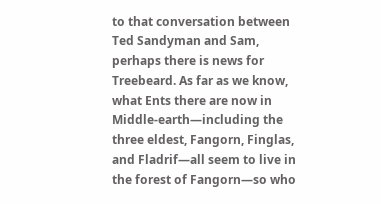to that conversation between Ted Sandyman and Sam, perhaps there is news for Treebeard. As far as we know, what Ents there are now in Middle-earth—including the three eldest, Fangorn, Finglas, and Fladrif—all seem to live in the forest of Fangorn—so who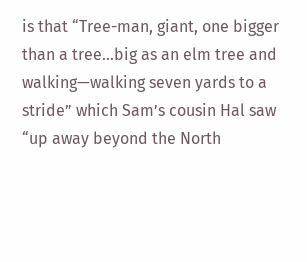is that “Tree-man, giant, one bigger than a tree…big as an elm tree and walking—walking seven yards to a stride” which Sam’s cousin Hal saw “up away beyond the North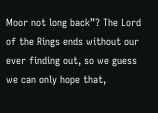Moor not long back”? The Lord of the Rings ends without our ever finding out, so we guess we can only hope that,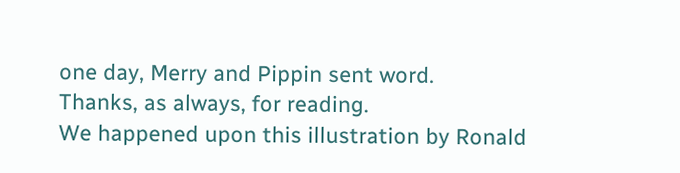one day, Merry and Pippin sent word.
Thanks, as always, for reading.
We happened upon this illustration by Ronald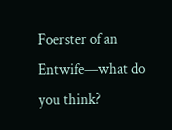Foerster of an Entwife—what do you think?